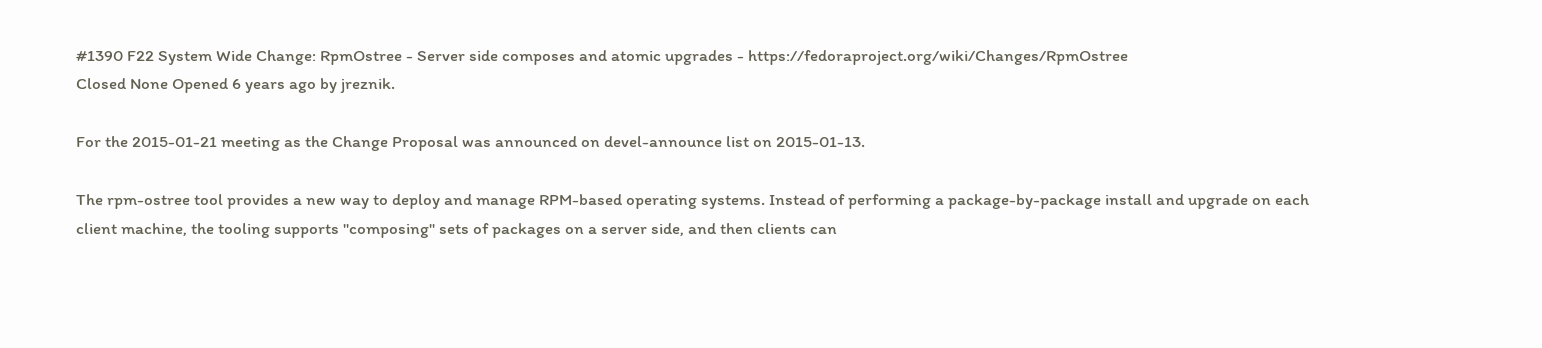#1390 F22 System Wide Change: RpmOstree - Server side composes and atomic upgrades - https://fedoraproject.org/wiki/Changes/RpmOstree
Closed None Opened 6 years ago by jreznik.

For the 2015-01-21 meeting as the Change Proposal was announced on devel-announce list on 2015-01-13.

The rpm-ostree tool provides a new way to deploy and manage RPM-based operating systems. Instead of performing a package-by-package install and upgrade on each client machine, the tooling supports "composing" sets of packages on a server side, and then clients can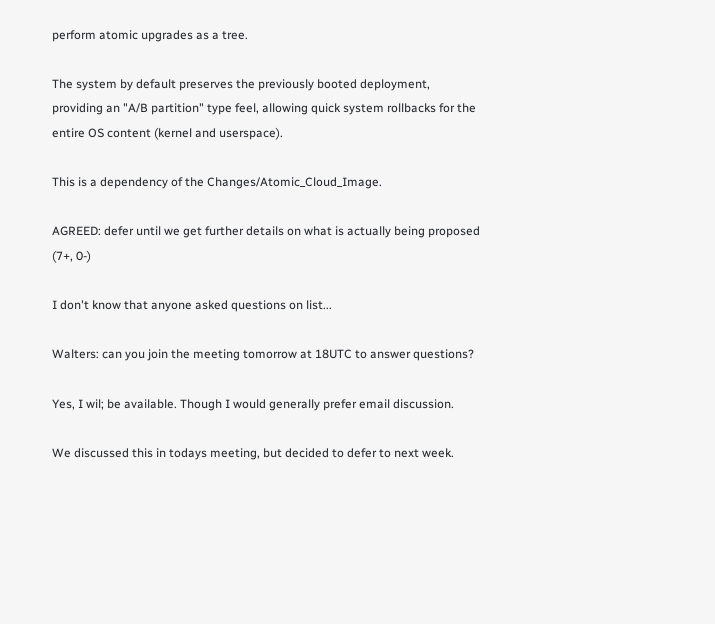perform atomic upgrades as a tree.

The system by default preserves the previously booted deployment, providing an "A/B partition" type feel, allowing quick system rollbacks for the entire OS content (kernel and userspace).

This is a dependency of the Changes/Atomic_Cloud_Image.

AGREED: defer until we get further details on what is actually being proposed (7+, 0-)

I don't know that anyone asked questions on list...

Walters: can you join the meeting tomorrow at 18UTC to answer questions?

Yes, I wil; be available. Though I would generally prefer email discussion.

We discussed this in todays meeting, but decided to defer to next week.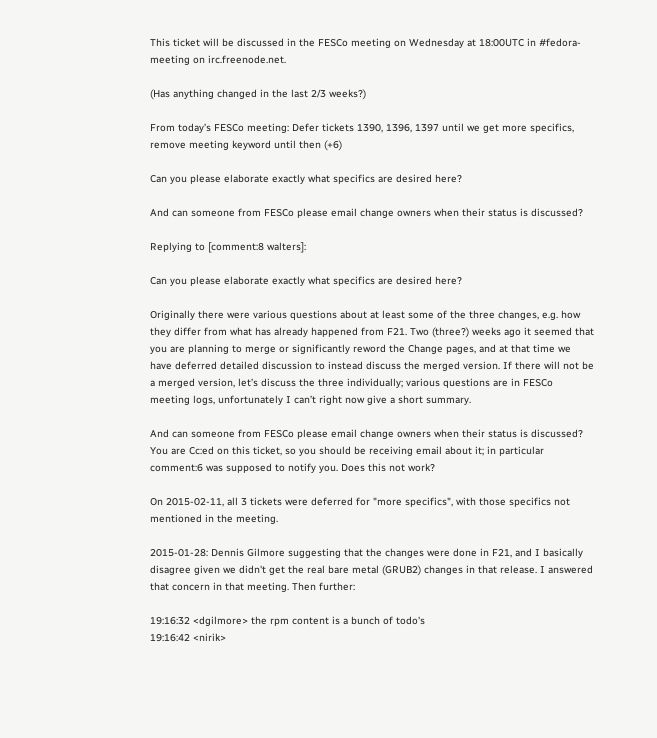This ticket will be discussed in the FESCo meeting on Wednesday at 18:00UTC in #fedora-meeting on irc.freenode.net.

(Has anything changed in the last 2/3 weeks?)

From today’s FESCo meeting: Defer tickets 1390, 1396, 1397 until we get more specifics, remove meeting keyword until then (+6)

Can you please elaborate exactly what specifics are desired here?

And can someone from FESCo please email change owners when their status is discussed?

Replying to [comment:8 walters]:

Can you please elaborate exactly what specifics are desired here?

Originally there were various questions about at least some of the three changes, e.g. how they differ from what has already happened from F21. Two (three?) weeks ago it seemed that you are planning to merge or significantly reword the Change pages, and at that time we have deferred detailed discussion to instead discuss the merged version. If there will not be a merged version, let’s discuss the three individually; various questions are in FESCo meeting logs, unfortunately I can’t right now give a short summary.

And can someone from FESCo please email change owners when their status is discussed?
You are Cc:ed on this ticket, so you should be receiving email about it; in particular comment:6 was supposed to notify you. Does this not work?

On 2015-02-11, all 3 tickets were deferred for "more specifics", with those specifics not mentioned in the meeting.

2015-01-28: Dennis Gilmore suggesting that the changes were done in F21, and I basically disagree given we didn't get the real bare metal (GRUB2) changes in that release. I answered that concern in that meeting. Then further:

19:16:32 <dgilmore> the rpm content is a bunch of todo's
19:16:42 <nirik>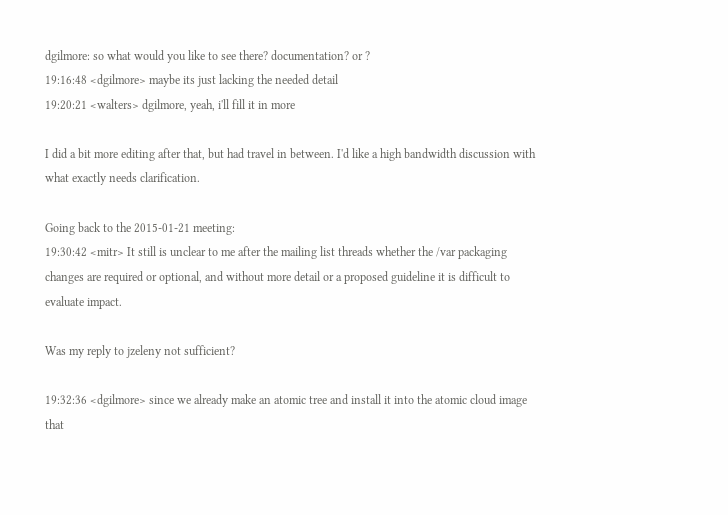dgilmore: so what would you like to see there? documentation? or ?
19:16:48 <dgilmore> maybe its just lacking the needed detail
19:20:21 <walters> dgilmore, yeah, i'll fill it in more

I did a bit more editing after that, but had travel in between. I'd like a high bandwidth discussion with what exactly needs clarification.

Going back to the 2015-01-21 meeting:
19:30:42 <mitr> It still is unclear to me after the mailing list threads whether the /var packaging changes are required or optional, and without more detail or a proposed guideline it is difficult to evaluate impact.

Was my reply to jzeleny not sufficient?

19:32:36 <dgilmore> since we already make an atomic tree and install it into the atomic cloud image that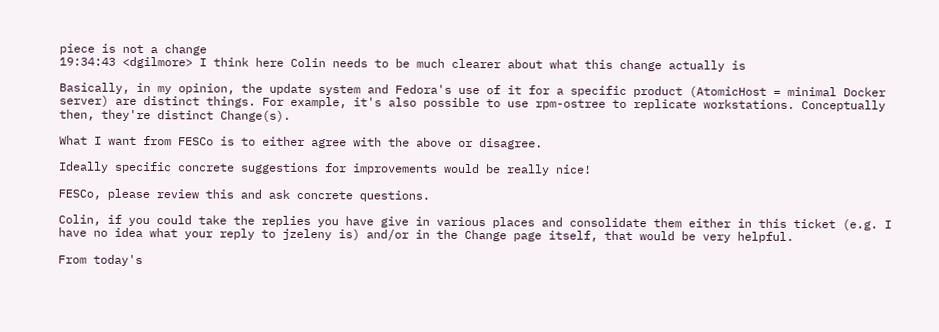piece is not a change
19:34:43 <dgilmore> I think here Colin needs to be much clearer about what this change actually is

Basically, in my opinion, the update system and Fedora's use of it for a specific product (AtomicHost = minimal Docker server) are distinct things. For example, it's also possible to use rpm-ostree to replicate workstations. Conceptually then, they're distinct Change(s).

What I want from FESCo is to either agree with the above or disagree.

Ideally specific concrete suggestions for improvements would be really nice!

FESCo, please review this and ask concrete questions.

Colin, if you could take the replies you have give in various places and consolidate them either in this ticket (e.g. I have no idea what your reply to jzeleny is) and/or in the Change page itself, that would be very helpful.

From today's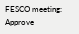FESCO meeting: Approve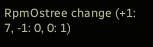RpmOstree change (+1: 7, -1: 0, 0: 1)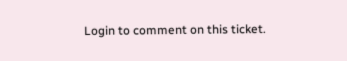Login to comment on this ticket.